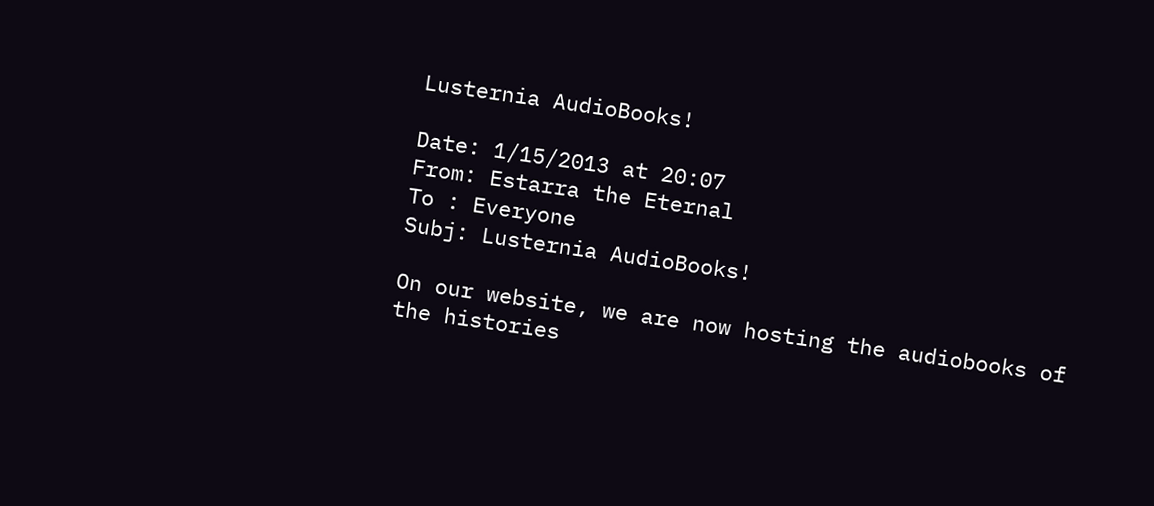Lusternia AudioBooks!

Date: 1/15/2013 at 20:07
From: Estarra the Eternal
To : Everyone
Subj: Lusternia AudioBooks!

On our website, we are now hosting the audiobooks of the histories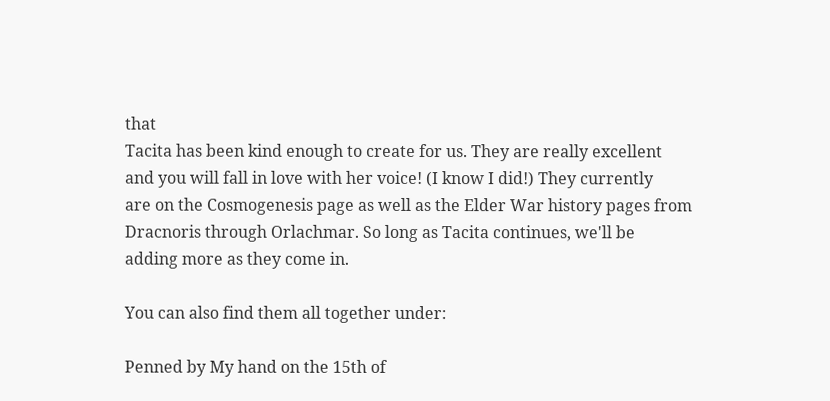that
Tacita has been kind enough to create for us. They are really excellent
and you will fall in love with her voice! (I know I did!) They currently
are on the Cosmogenesis page as well as the Elder War history pages from
Dracnoris through Orlachmar. So long as Tacita continues, we'll be
adding more as they come in.

You can also find them all together under:

Penned by My hand on the 15th of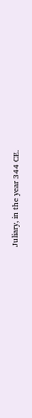Juliary, in the year 344 CE.